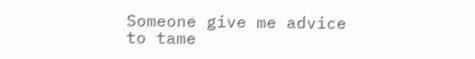Someone give me advice to tame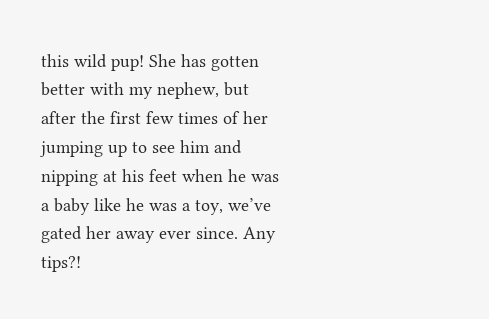this wild pup! She has gotten better with my nephew, but after the first few times of her jumping up to see him and nipping at his feet when he was a baby like he was a toy, we’ve gated her away ever since. Any tips?!